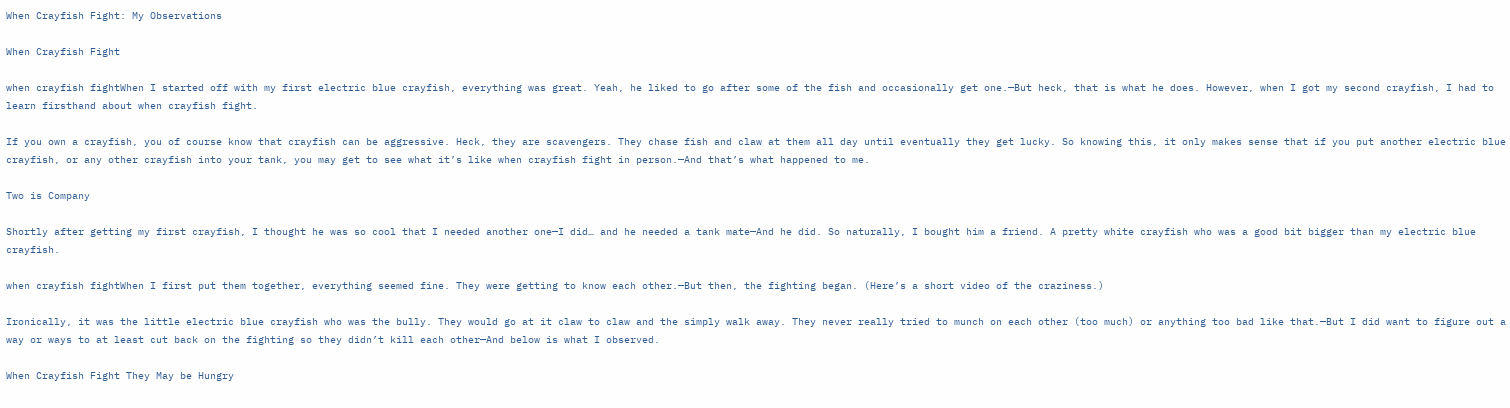When Crayfish Fight: My Observations

When Crayfish Fight

when crayfish fightWhen I started off with my first electric blue crayfish, everything was great. Yeah, he liked to go after some of the fish and occasionally get one.—But heck, that is what he does. However, when I got my second crayfish, I had to learn firsthand about when crayfish fight.

If you own a crayfish, you of course know that crayfish can be aggressive. Heck, they are scavengers. They chase fish and claw at them all day until eventually they get lucky. So knowing this, it only makes sense that if you put another electric blue crayfish, or any other crayfish into your tank, you may get to see what it’s like when crayfish fight in person.—And that’s what happened to me.

Two is Company

Shortly after getting my first crayfish, I thought he was so cool that I needed another one—I did… and he needed a tank mate—And he did. So naturally, I bought him a friend. A pretty white crayfish who was a good bit bigger than my electric blue crayfish.

when crayfish fightWhen I first put them together, everything seemed fine. They were getting to know each other.—But then, the fighting began. (Here’s a short video of the craziness.)

Ironically, it was the little electric blue crayfish who was the bully. They would go at it claw to claw and the simply walk away. They never really tried to munch on each other (too much) or anything too bad like that.—But I did want to figure out a way or ways to at least cut back on the fighting so they didn’t kill each other—And below is what I observed.

When Crayfish Fight They May be Hungry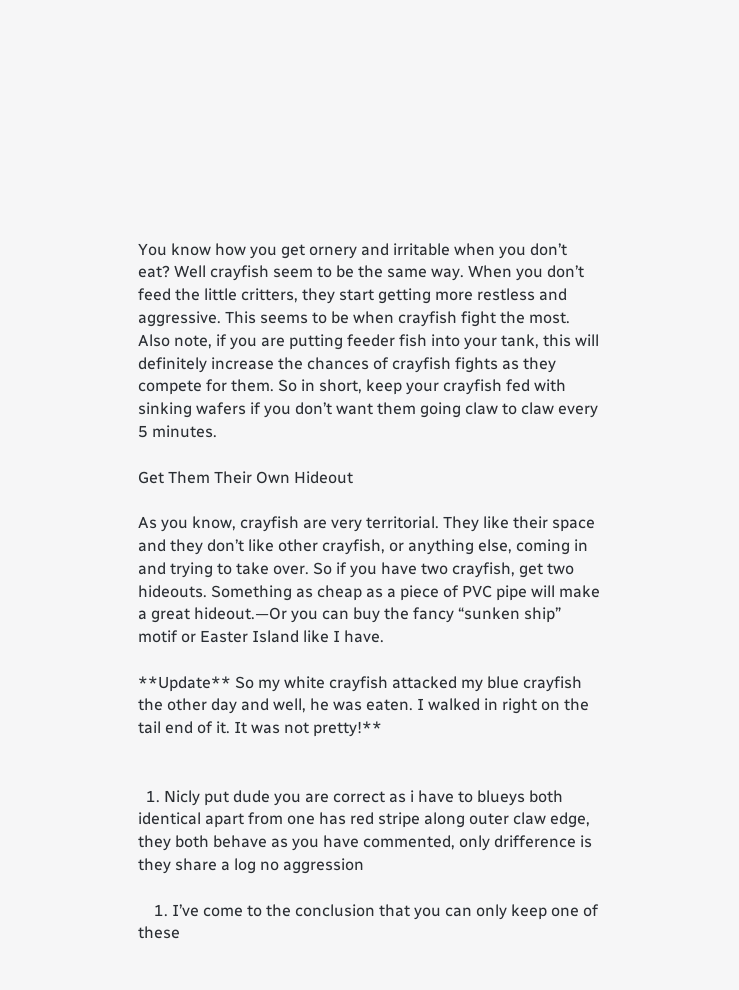You know how you get ornery and irritable when you don’t eat? Well crayfish seem to be the same way. When you don’t feed the little critters, they start getting more restless and aggressive. This seems to be when crayfish fight the most. Also note, if you are putting feeder fish into your tank, this will definitely increase the chances of crayfish fights as they compete for them. So in short, keep your crayfish fed with sinking wafers if you don’t want them going claw to claw every 5 minutes.

Get Them Their Own Hideout

As you know, crayfish are very territorial. They like their space and they don’t like other crayfish, or anything else, coming in and trying to take over. So if you have two crayfish, get two hideouts. Something as cheap as a piece of PVC pipe will make a great hideout.—Or you can buy the fancy “sunken ship” motif or Easter Island like I have.

**Update** So my white crayfish attacked my blue crayfish the other day and well, he was eaten. I walked in right on the tail end of it. It was not pretty!**


  1. Nicly put dude you are correct as i have to blueys both identical apart from one has red stripe along outer claw edge, they both behave as you have commented, only drifference is they share a log no aggression

    1. I’ve come to the conclusion that you can only keep one of these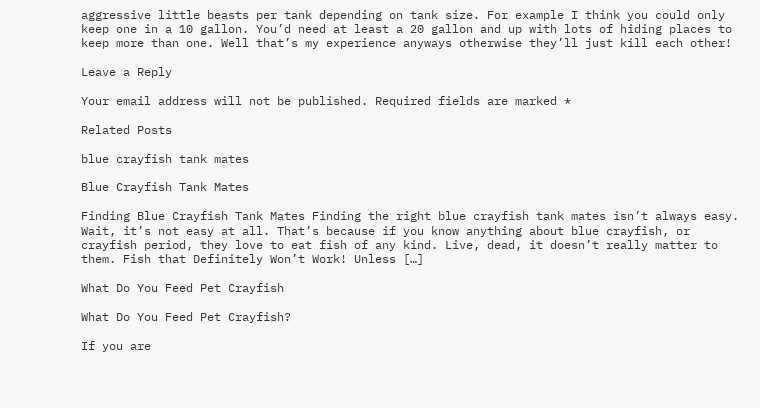aggressive little beasts per tank depending on tank size. For example I think you could only keep one in a 10 gallon. You’d need at least a 20 gallon and up with lots of hiding places to keep more than one. Well that’s my experience anyways otherwise they’ll just kill each other!

Leave a Reply

Your email address will not be published. Required fields are marked *

Related Posts

blue crayfish tank mates

Blue Crayfish Tank Mates

Finding Blue Crayfish Tank Mates Finding the right blue crayfish tank mates isn’t always easy. Wait, it’s not easy at all. That’s because if you know anything about blue crayfish, or crayfish period, they love to eat fish of any kind. Live, dead, it doesn’t really matter to them. Fish that Definitely Won’t Work! Unless […]

What Do You Feed Pet Crayfish

What Do You Feed Pet Crayfish?

If you are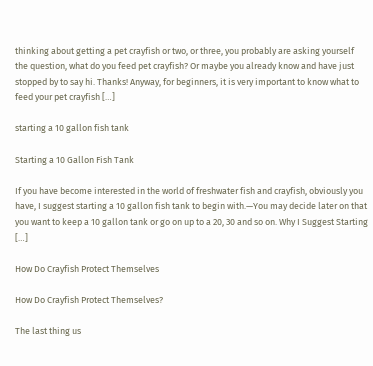thinking about getting a pet crayfish or two, or three, you probably are asking yourself the question, what do you feed pet crayfish? Or maybe you already know and have just stopped by to say hi. Thanks! Anyway, for beginners, it is very important to know what to feed your pet crayfish […]

starting a 10 gallon fish tank

Starting a 10 Gallon Fish Tank

If you have become interested in the world of freshwater fish and crayfish, obviously you have, I suggest starting a 10 gallon fish tank to begin with.—You may decide later on that you want to keep a 10 gallon tank or go on up to a 20, 30 and so on. Why I Suggest Starting […]

How Do Crayfish Protect Themselves

How Do Crayfish Protect Themselves?

The last thing us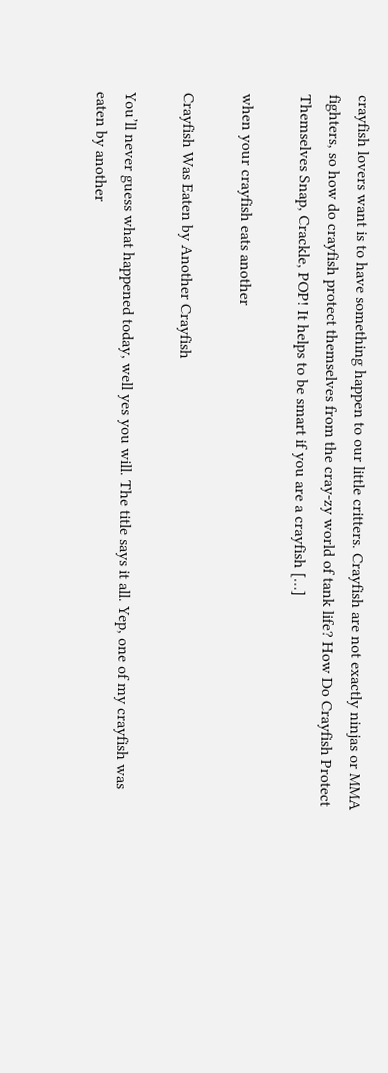crayfish lovers want is to have something happen to our little critters. Crayfish are not exactly ninjas or MMA fighters, so how do crayfish protect themselves from the cray-zy world of tank life? How Do Crayfish Protect Themselves Snap, Crackle, POP! It helps to be smart if you are a crayfish […]

when your crayfish eats another

Crayfish Was Eaten by Another Crayfish

You’ll never guess what happened today, well yes you will. The title says it all. Yep, one of my crayfish was eaten by another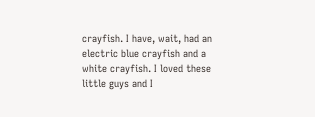crayfish. I have, wait, had an electric blue crayfish and a white crayfish. I loved these little guys and I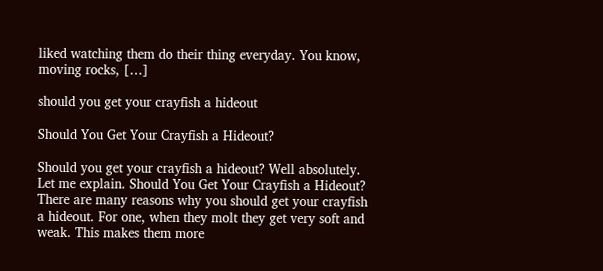liked watching them do their thing everyday. You know, moving rocks, […]

should you get your crayfish a hideout

Should You Get Your Crayfish a Hideout?

Should you get your crayfish a hideout? Well absolutely. Let me explain. Should You Get Your Crayfish a Hideout? There are many reasons why you should get your crayfish a hideout. For one, when they molt they get very soft and weak. This makes them more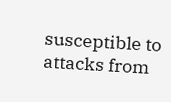susceptible to attacks from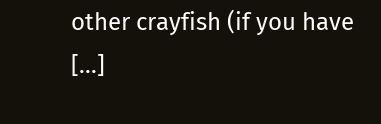other crayfish (if you have […]